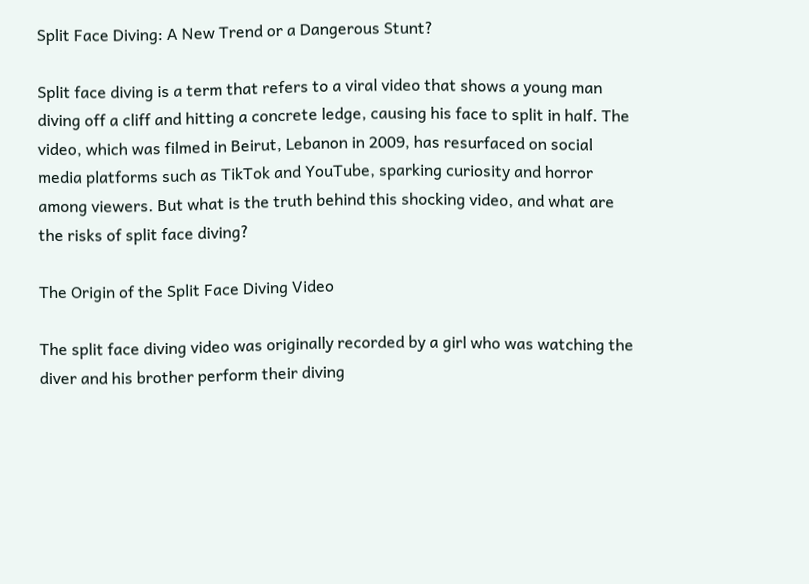Split Face Diving: A New Trend or a Dangerous Stunt?

Split face diving is a term that refers to a viral video that shows a young man diving off a cliff and hitting a concrete ledge, causing his face to split in half. The video, which was filmed in Beirut, Lebanon in 2009, has resurfaced on social media platforms such as TikTok and YouTube, sparking curiosity and horror among viewers. But what is the truth behind this shocking video, and what are the risks of split face diving?

The Origin of the Split Face Diving Video

The split face diving video was originally recorded by a girl who was watching the diver and his brother perform their diving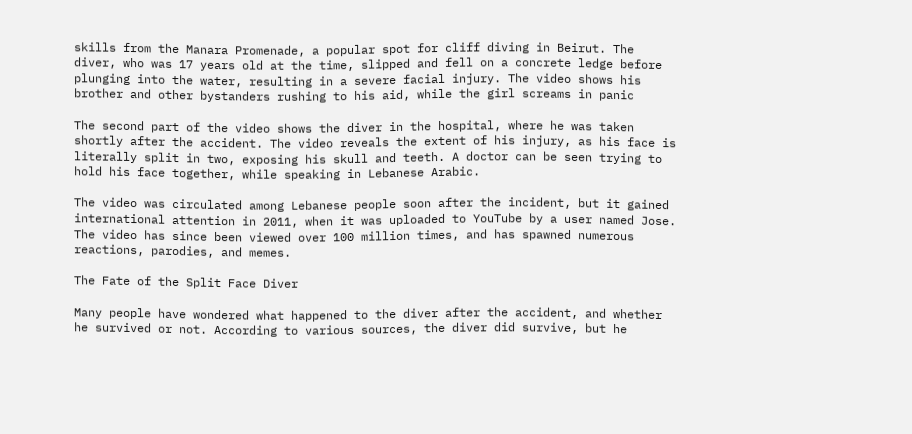skills from the Manara Promenade, a popular spot for cliff diving in Beirut. The diver, who was 17 years old at the time, slipped and fell on a concrete ledge before plunging into the water, resulting in a severe facial injury. The video shows his brother and other bystanders rushing to his aid, while the girl screams in panic

The second part of the video shows the diver in the hospital, where he was taken shortly after the accident. The video reveals the extent of his injury, as his face is literally split in two, exposing his skull and teeth. A doctor can be seen trying to hold his face together, while speaking in Lebanese Arabic.

The video was circulated among Lebanese people soon after the incident, but it gained international attention in 2011, when it was uploaded to YouTube by a user named Jose. The video has since been viewed over 100 million times, and has spawned numerous reactions, parodies, and memes.

The Fate of the Split Face Diver

Many people have wondered what happened to the diver after the accident, and whether he survived or not. According to various sources, the diver did survive, but he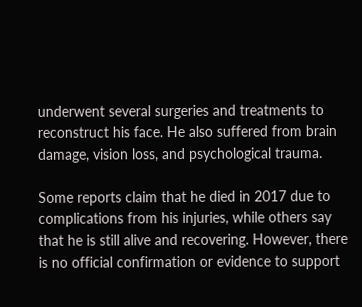underwent several surgeries and treatments to reconstruct his face. He also suffered from brain damage, vision loss, and psychological trauma.

Some reports claim that he died in 2017 due to complications from his injuries, while others say that he is still alive and recovering. However, there is no official confirmation or evidence to support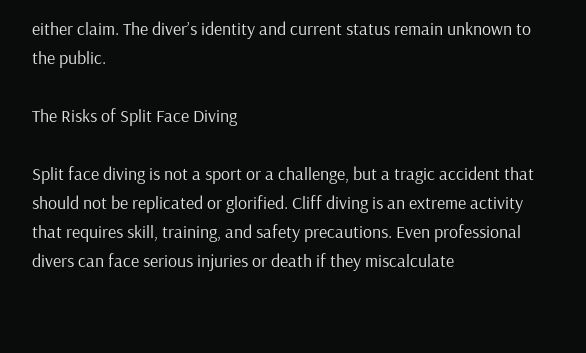either claim. The diver’s identity and current status remain unknown to the public.

The Risks of Split Face Diving

Split face diving is not a sport or a challenge, but a tragic accident that should not be replicated or glorified. Cliff diving is an extreme activity that requires skill, training, and safety precautions. Even professional divers can face serious injuries or death if they miscalculate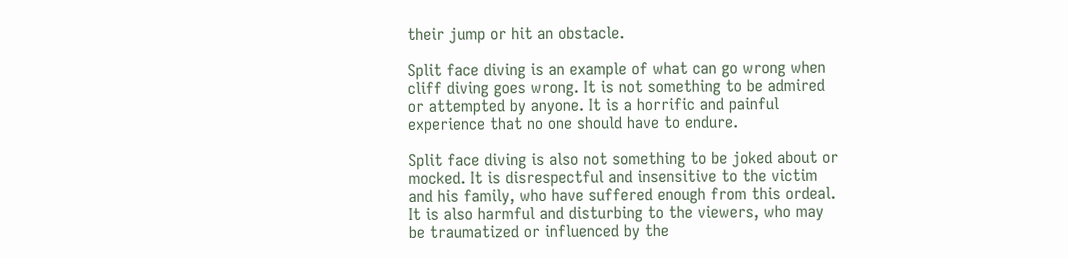their jump or hit an obstacle.

Split face diving is an example of what can go wrong when cliff diving goes wrong. It is not something to be admired or attempted by anyone. It is a horrific and painful experience that no one should have to endure.

Split face diving is also not something to be joked about or mocked. It is disrespectful and insensitive to the victim and his family, who have suffered enough from this ordeal. It is also harmful and disturbing to the viewers, who may be traumatized or influenced by the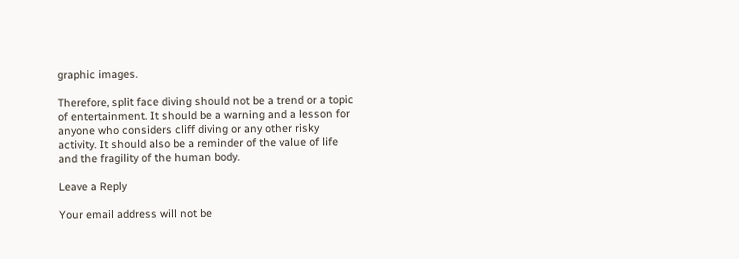graphic images.

Therefore, split face diving should not be a trend or a topic of entertainment. It should be a warning and a lesson for anyone who considers cliff diving or any other risky activity. It should also be a reminder of the value of life and the fragility of the human body.

Leave a Reply

Your email address will not be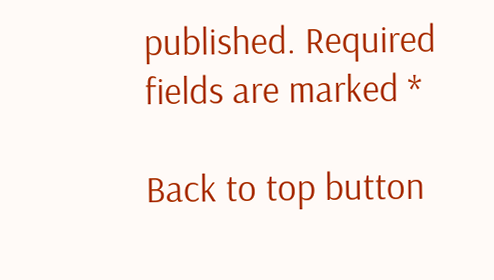published. Required fields are marked *

Back to top button